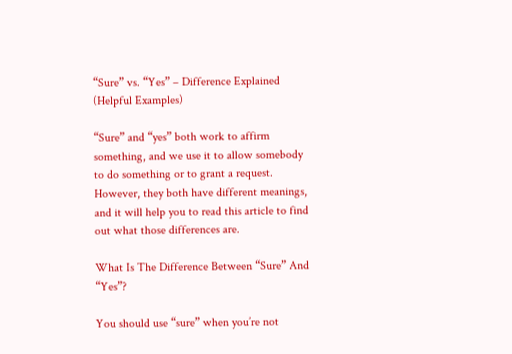“Sure” vs. “Yes” – Difference Explained (Helpful Examples)

“Sure” and “yes” both work to affirm something, and we use it to allow somebody to do something or to grant a request. However, they both have different meanings, and it will help you to read this article to find out what those differences are.

What Is The Difference Between “Sure” And “Yes”?

You should use “sure” when you’re not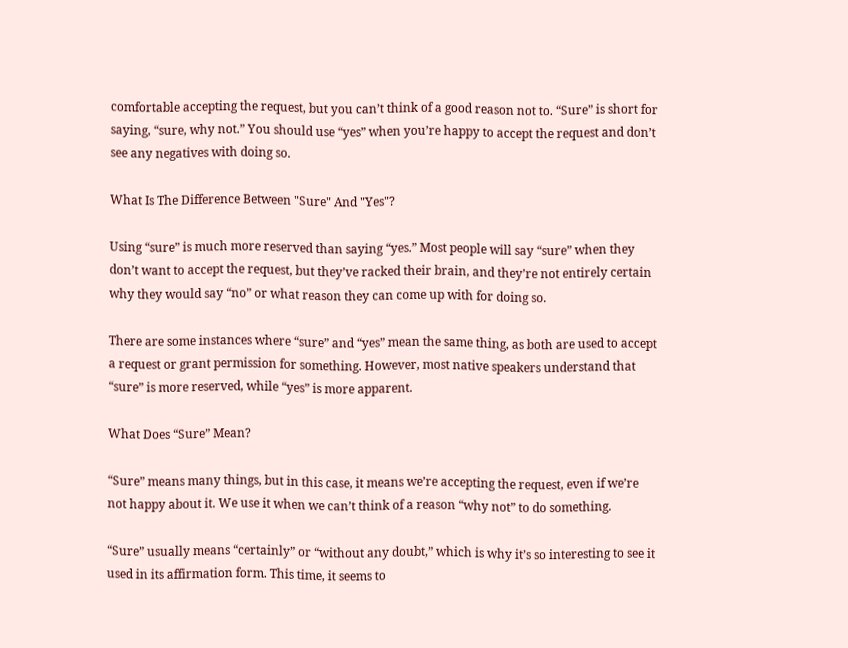comfortable accepting the request, but you can’t think of a good reason not to. “Sure” is short for saying, “sure, why not.” You should use “yes” when you’re happy to accept the request and don’t see any negatives with doing so.

What Is The Difference Between "Sure" And "Yes"?

Using “sure” is much more reserved than saying “yes.” Most people will say “sure” when they don’t want to accept the request, but they’ve racked their brain, and they’re not entirely certain why they would say “no” or what reason they can come up with for doing so.

There are some instances where “sure” and “yes” mean the same thing, as both are used to accept a request or grant permission for something. However, most native speakers understand that “sure” is more reserved, while “yes” is more apparent.

What Does “Sure” Mean?

“Sure” means many things, but in this case, it means we’re accepting the request, even if we’re not happy about it. We use it when we can’t think of a reason “why not” to do something.

“Sure” usually means “certainly” or “without any doubt,” which is why it’s so interesting to see it used in its affirmation form. This time, it seems to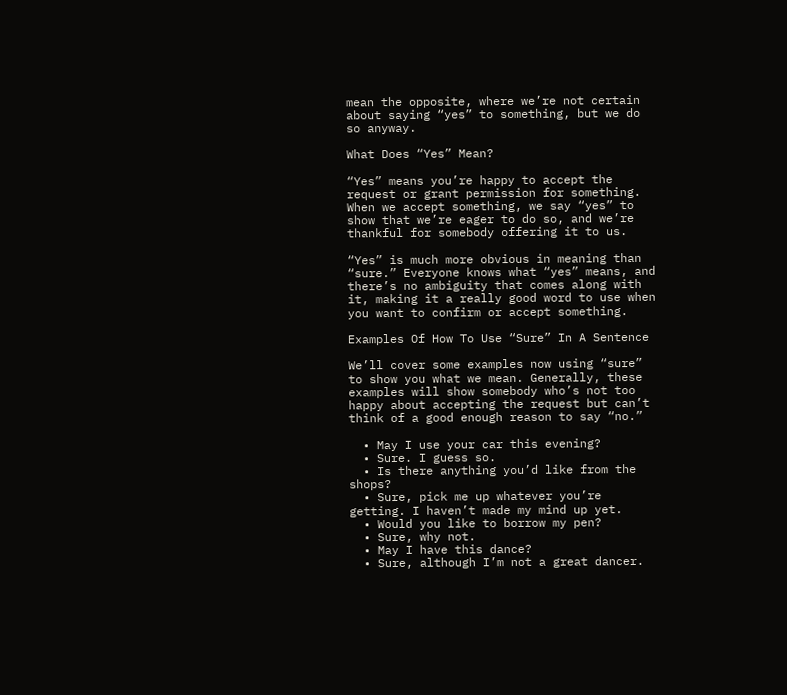mean the opposite, where we’re not certain about saying “yes” to something, but we do so anyway.

What Does “Yes” Mean?

“Yes” means you’re happy to accept the request or grant permission for something. When we accept something, we say “yes” to show that we’re eager to do so, and we’re thankful for somebody offering it to us.

“Yes” is much more obvious in meaning than “sure.” Everyone knows what “yes” means, and there’s no ambiguity that comes along with it, making it a really good word to use when you want to confirm or accept something.

Examples Of How To Use “Sure” In A Sentence

We’ll cover some examples now using “sure” to show you what we mean. Generally, these examples will show somebody who’s not too happy about accepting the request but can’t think of a good enough reason to say “no.”

  • May I use your car this evening?
  • Sure. I guess so.
  • Is there anything you’d like from the shops?
  • Sure, pick me up whatever you’re getting. I haven’t made my mind up yet.
  • Would you like to borrow my pen?
  • Sure, why not.
  • May I have this dance?
  • Sure, although I’m not a great dancer.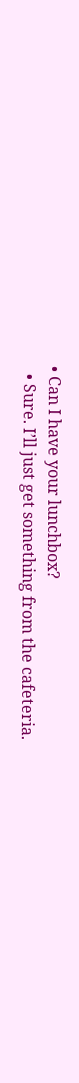• Can I have your lunchbox?
  • Sure. I’ll just get something from the cafeteria.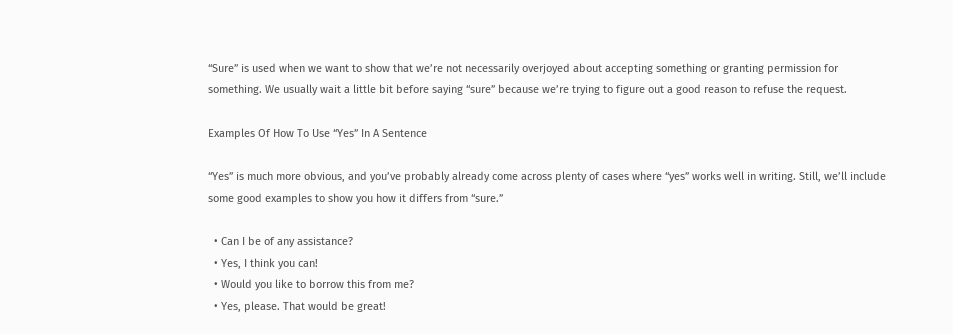“Sure” is used when we want to show that we’re not necessarily overjoyed about accepting something or granting permission for something. We usually wait a little bit before saying “sure” because we’re trying to figure out a good reason to refuse the request.

Examples Of How To Use “Yes” In A Sentence

“Yes” is much more obvious, and you’ve probably already come across plenty of cases where “yes” works well in writing. Still, we’ll include some good examples to show you how it differs from “sure.”

  • Can I be of any assistance?
  • Yes, I think you can!
  • Would you like to borrow this from me?
  • Yes, please. That would be great!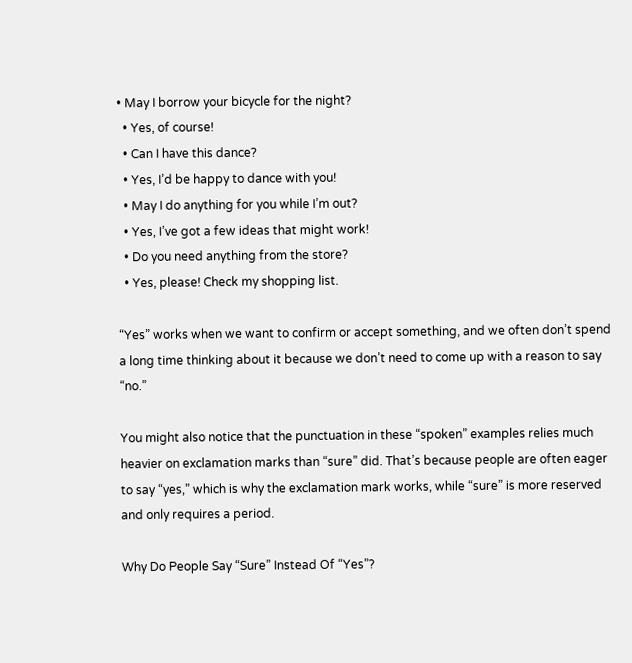• May I borrow your bicycle for the night?
  • Yes, of course!
  • Can I have this dance?
  • Yes, I’d be happy to dance with you!
  • May I do anything for you while I’m out?
  • Yes, I’ve got a few ideas that might work!
  • Do you need anything from the store?
  • Yes, please! Check my shopping list.

“Yes” works when we want to confirm or accept something, and we often don’t spend a long time thinking about it because we don’t need to come up with a reason to say “no.”

You might also notice that the punctuation in these “spoken” examples relies much heavier on exclamation marks than “sure” did. That’s because people are often eager to say “yes,” which is why the exclamation mark works, while “sure” is more reserved and only requires a period.

Why Do People Say “Sure” Instead Of “Yes”?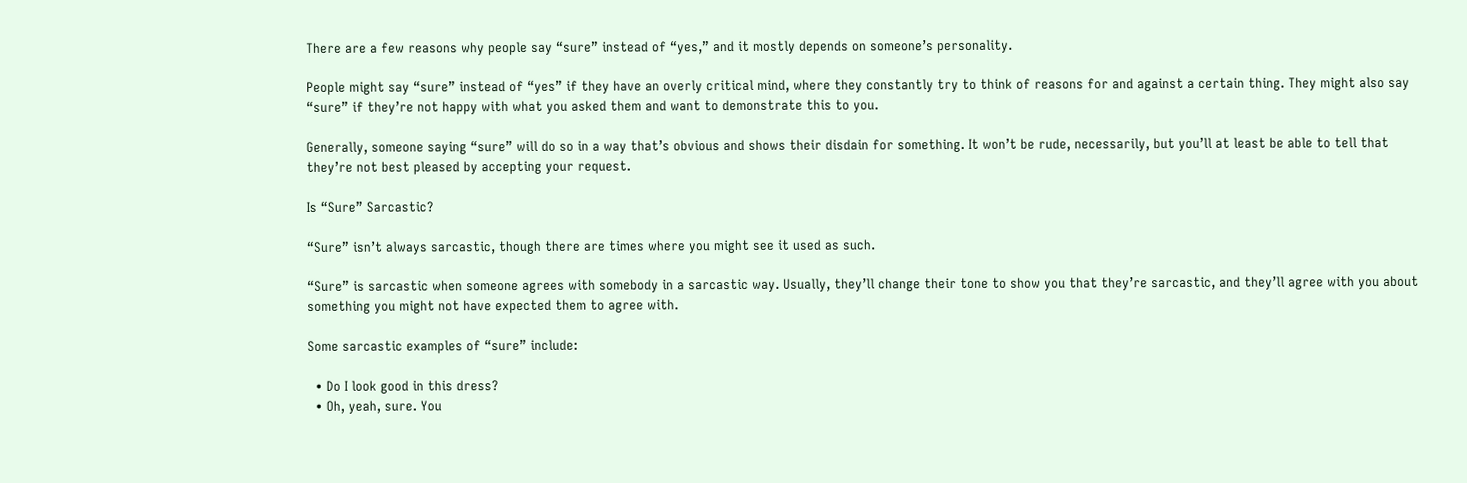There are a few reasons why people say “sure” instead of “yes,” and it mostly depends on someone’s personality.

People might say “sure” instead of “yes” if they have an overly critical mind, where they constantly try to think of reasons for and against a certain thing. They might also say “sure” if they’re not happy with what you asked them and want to demonstrate this to you.

Generally, someone saying “sure” will do so in a way that’s obvious and shows their disdain for something. It won’t be rude, necessarily, but you’ll at least be able to tell that they’re not best pleased by accepting your request.

Is “Sure” Sarcastic?

“Sure” isn’t always sarcastic, though there are times where you might see it used as such.

“Sure” is sarcastic when someone agrees with somebody in a sarcastic way. Usually, they’ll change their tone to show you that they’re sarcastic, and they’ll agree with you about something you might not have expected them to agree with.

Some sarcastic examples of “sure” include:

  • Do I look good in this dress?
  • Oh, yeah, sure. You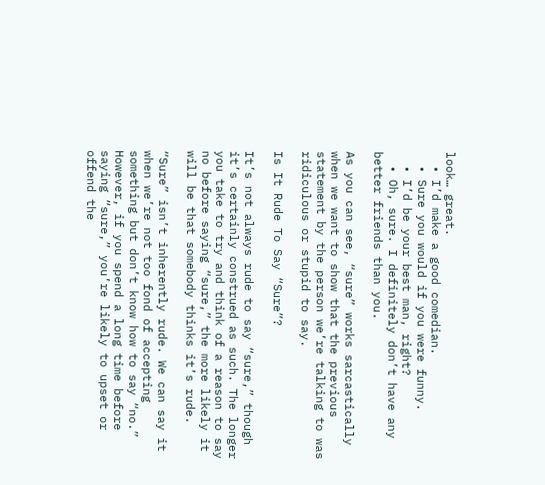look… great.
  • I’d make a good comedian.
  • Sure you would if you were funny.
  • I’d be your best man, right?
  • Oh, sure. I definitely don’t have any better friends than you.

As you can see, “sure” works sarcastically when we want to show that the previous statement by the person we’re talking to was ridiculous or stupid to say.

Is It Rude To Say “Sure”?

It’s not always rude to say “sure,” though it’s certainly construed as such. The longer you take to try and think of a reason to say no before saying “sure,” the more likely it will be that somebody thinks it’s rude.

“Sure” isn’t inherently rude. We can say it when we’re not too fond of accepting something but don’t know how to say “no.” However, if you spend a long time before saying “sure,” you’re likely to upset or offend the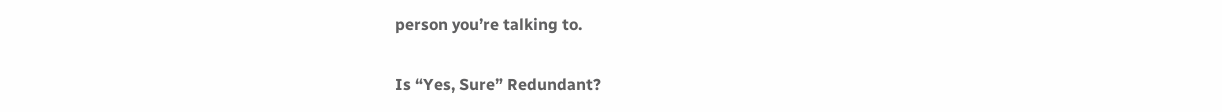person you’re talking to.

Is “Yes, Sure” Redundant?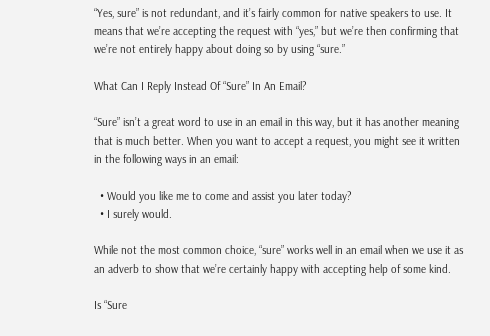“Yes, sure” is not redundant, and it’s fairly common for native speakers to use. It means that we’re accepting the request with “yes,” but we’re then confirming that we’re not entirely happy about doing so by using “sure.”

What Can I Reply Instead Of “Sure” In An Email?

“Sure” isn’t a great word to use in an email in this way, but it has another meaning that is much better. When you want to accept a request, you might see it written in the following ways in an email:

  • Would you like me to come and assist you later today?
  • I surely would.

While not the most common choice, “sure” works well in an email when we use it as an adverb to show that we’re certainly happy with accepting help of some kind.

Is “Sure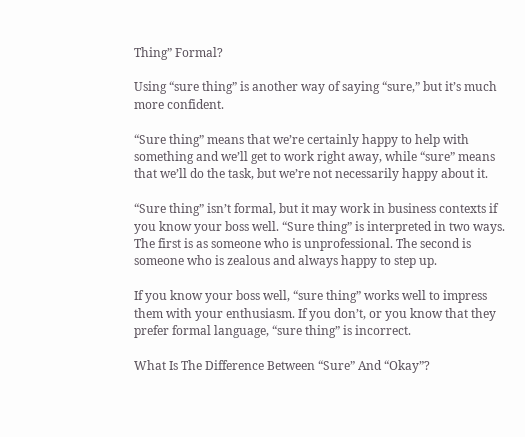Thing” Formal?

Using “sure thing” is another way of saying “sure,” but it’s much more confident.

“Sure thing” means that we’re certainly happy to help with something and we’ll get to work right away, while “sure” means that we’ll do the task, but we’re not necessarily happy about it.

“Sure thing” isn’t formal, but it may work in business contexts if you know your boss well. “Sure thing” is interpreted in two ways. The first is as someone who is unprofessional. The second is someone who is zealous and always happy to step up.

If you know your boss well, “sure thing” works well to impress them with your enthusiasm. If you don’t, or you know that they prefer formal language, “sure thing” is incorrect.

What Is The Difference Between “Sure” And “Okay”?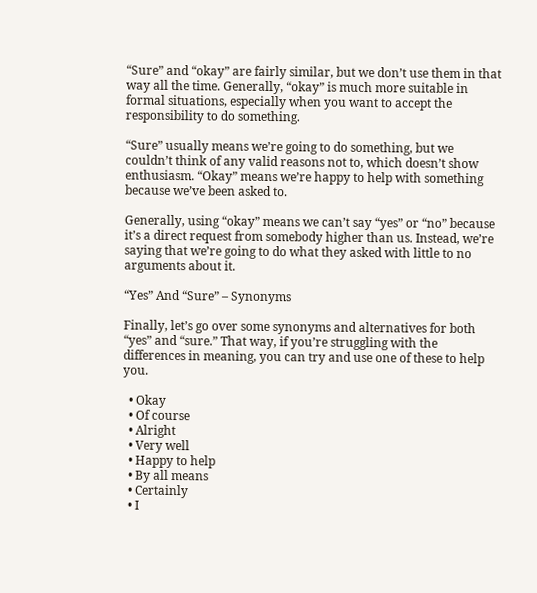“Sure” and “okay” are fairly similar, but we don’t use them in that way all the time. Generally, “okay” is much more suitable in formal situations, especially when you want to accept the responsibility to do something.

“Sure” usually means we’re going to do something, but we couldn’t think of any valid reasons not to, which doesn’t show enthusiasm. “Okay” means we’re happy to help with something because we’ve been asked to.

Generally, using “okay” means we can’t say “yes” or “no” because it’s a direct request from somebody higher than us. Instead, we’re saying that we’re going to do what they asked with little to no arguments about it.

“Yes” And “Sure” – Synonyms

Finally, let’s go over some synonyms and alternatives for both “yes” and “sure.” That way, if you’re struggling with the differences in meaning, you can try and use one of these to help you.

  • Okay
  • Of course
  • Alright
  • Very well
  • Happy to help
  • By all means
  • Certainly
  • I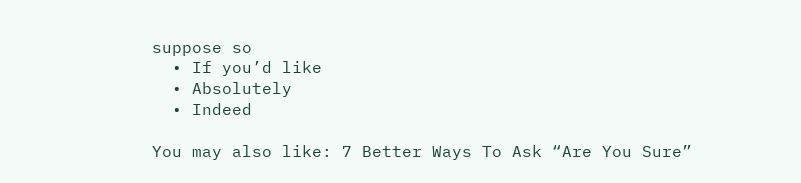suppose so
  • If you’d like
  • Absolutely
  • Indeed

You may also like: 7 Better Ways To Ask “Are You Sure”